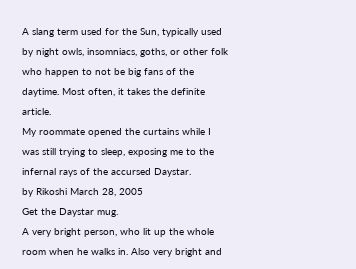A slang term used for the Sun, typically used by night owls, insomniacs, goths, or other folk who happen to not be big fans of the daytime. Most often, it takes the definite article.
My roommate opened the curtains while I was still trying to sleep, exposing me to the infernal rays of the accursed Daystar.
by Rikoshi March 28, 2005
Get the Daystar mug.
A very bright person, who lit up the whole room when he walks in. Also very bright and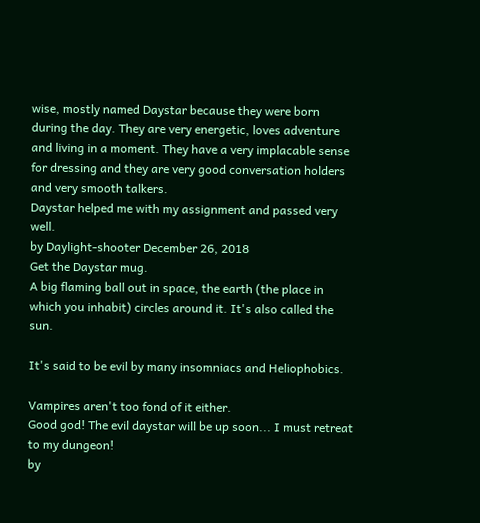wise, mostly named Daystar because they were born during the day. They are very energetic, loves adventure and living in a moment. They have a very implacable sense for dressing and they are very good conversation holders and very smooth talkers.
Daystar helped me with my assignment and passed very well.
by Daylight-shooter December 26, 2018
Get the Daystar mug.
A big flaming ball out in space, the earth (the place in which you inhabit) circles around it. It's also called the sun.

It's said to be evil by many insomniacs and Heliophobics.

Vampires aren't too fond of it either.
Good god! The evil daystar will be up soon... I must retreat to my dungeon!
by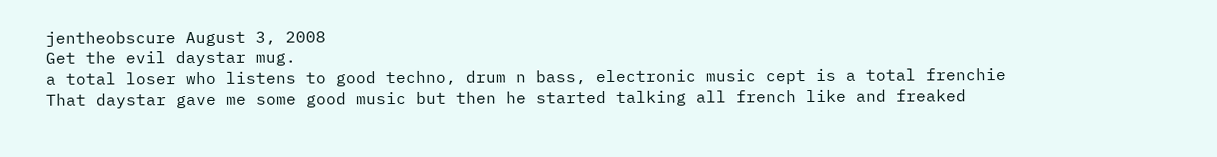jentheobscure August 3, 2008
Get the evil daystar mug.
a total loser who listens to good techno, drum n bass, electronic music cept is a total frenchie
That daystar gave me some good music but then he started talking all french like and freaked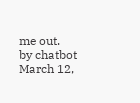me out.
by chatbot March 12,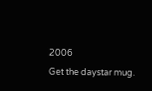2006
Get the daystar mug.